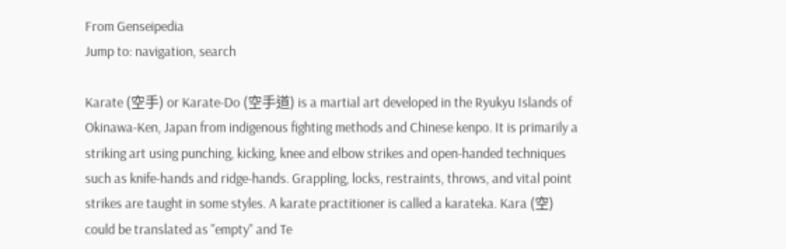From Genseipedia
Jump to: navigation, search

Karate (空手) or Karate-Do (空手道) is a martial art developed in the Ryukyu Islands of Okinawa-Ken, Japan from indigenous fighting methods and Chinese kenpo. It is primarily a striking art using punching, kicking, knee and elbow strikes and open-handed techniques such as knife-hands and ridge-hands. Grappling, locks, restraints, throws, and vital point strikes are taught in some styles. A karate practitioner is called a karateka. Kara (空) could be translated as "empty" and Te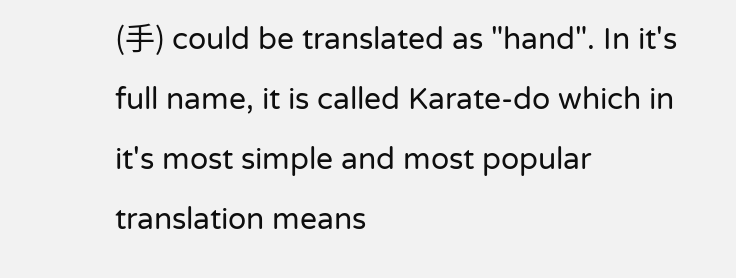(手) could be translated as "hand". In it's full name, it is called Karate-do which in it's most simple and most popular translation means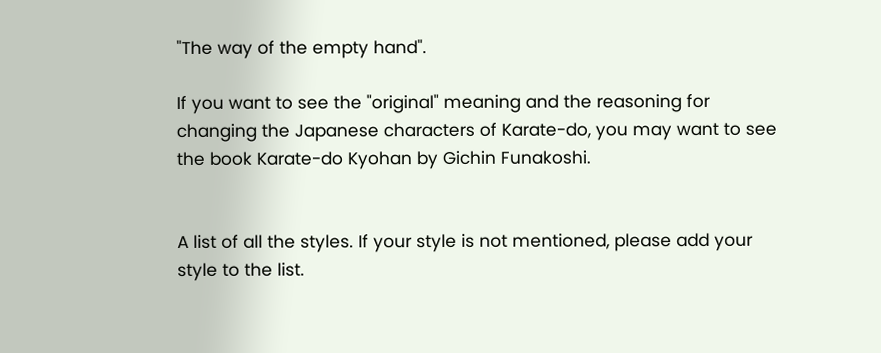"The way of the empty hand".

If you want to see the "original" meaning and the reasoning for changing the Japanese characters of Karate-do, you may want to see the book Karate-do Kyohan by Gichin Funakoshi.


A list of all the styles. If your style is not mentioned, please add your style to the list.